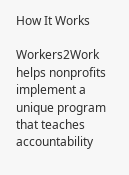How It Works

Workers2Work helps nonprofits implement a unique program that teaches accountability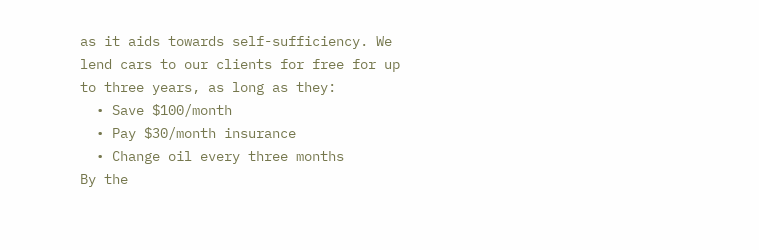as it aids towards self-sufficiency. We lend cars to our clients for free for up to three years, as long as they:
  • Save $100/month
  • Pay $30/month insurance
  • Change oil every three months
By the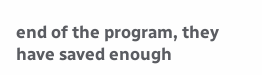end of the program, they have saved enough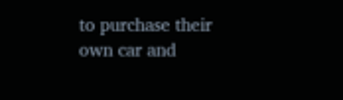to purchase their own car and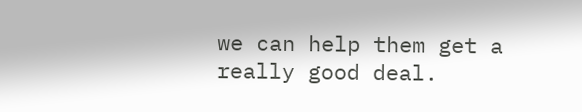we can help them get a really good deal.